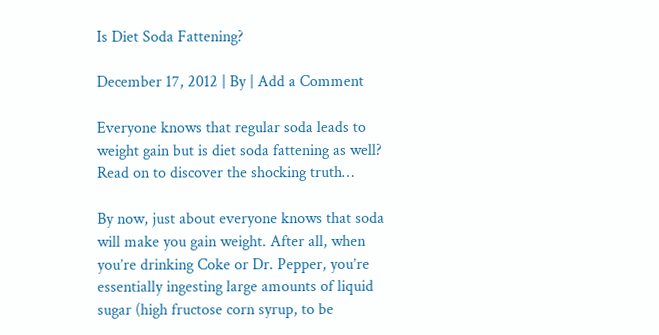Is Diet Soda Fattening?

December 17, 2012 | By | Add a Comment

Everyone knows that regular soda leads to weight gain but is diet soda fattening as well? Read on to discover the shocking truth…

By now, just about everyone knows that soda will make you gain weight. After all, when you’re drinking Coke or Dr. Pepper, you’re essentially ingesting large amounts of liquid sugar (high fructose corn syrup, to be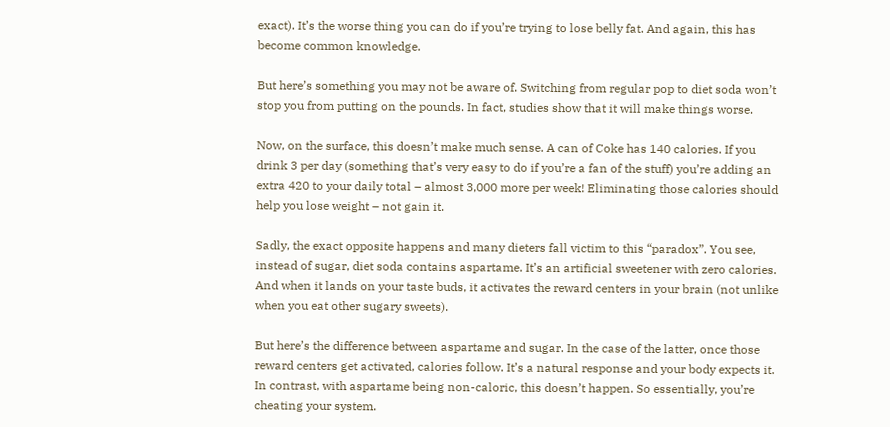exact). It’s the worse thing you can do if you’re trying to lose belly fat. And again, this has become common knowledge.

But here’s something you may not be aware of. Switching from regular pop to diet soda won’t stop you from putting on the pounds. In fact, studies show that it will make things worse.

Now, on the surface, this doesn’t make much sense. A can of Coke has 140 calories. If you drink 3 per day (something that’s very easy to do if you’re a fan of the stuff) you’re adding an extra 420 to your daily total – almost 3,000 more per week! Eliminating those calories should help you lose weight – not gain it.

Sadly, the exact opposite happens and many dieters fall victim to this “paradox”. You see, instead of sugar, diet soda contains aspartame. It’s an artificial sweetener with zero calories. And when it lands on your taste buds, it activates the reward centers in your brain (not unlike when you eat other sugary sweets).

But here’s the difference between aspartame and sugar. In the case of the latter, once those reward centers get activated, calories follow. It’s a natural response and your body expects it. In contrast, with aspartame being non-caloric, this doesn’t happen. So essentially, you’re cheating your system.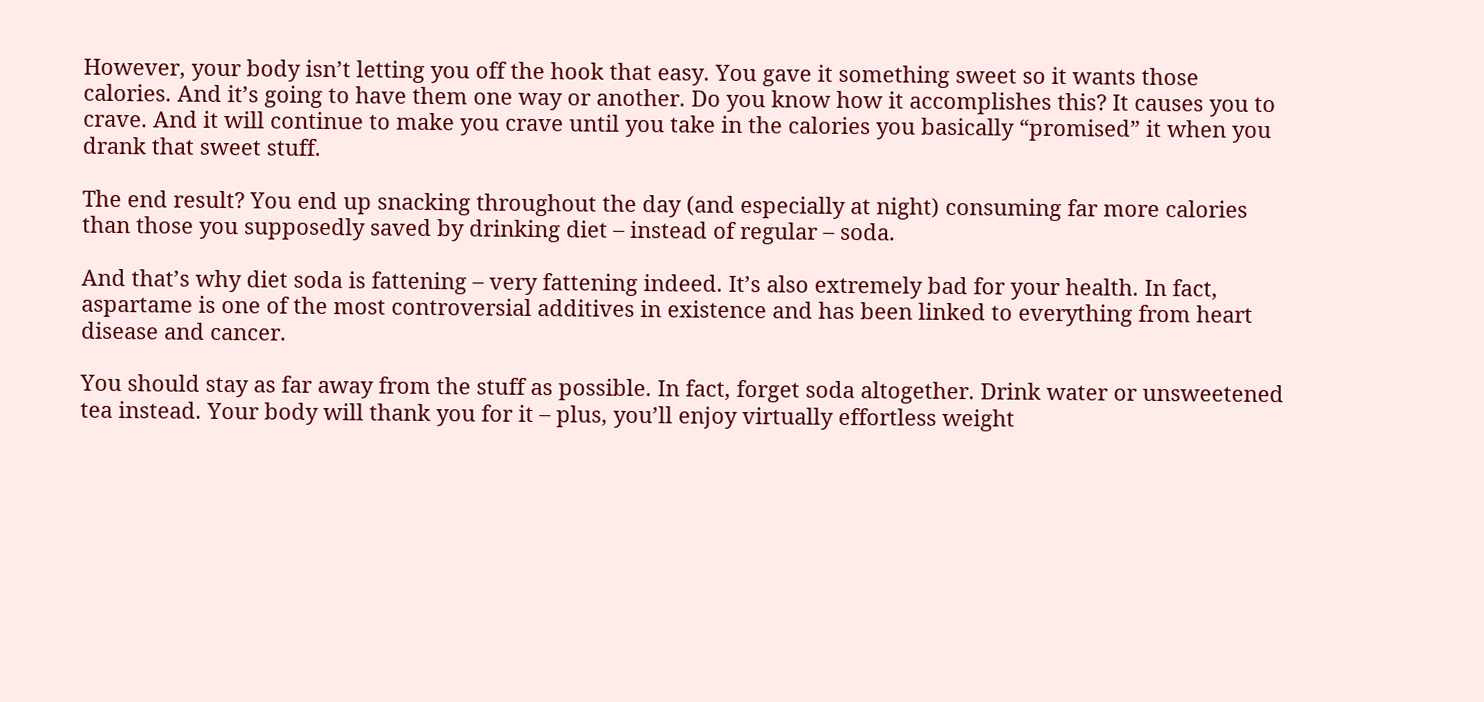However, your body isn’t letting you off the hook that easy. You gave it something sweet so it wants those calories. And it’s going to have them one way or another. Do you know how it accomplishes this? It causes you to crave. And it will continue to make you crave until you take in the calories you basically “promised” it when you drank that sweet stuff.

The end result? You end up snacking throughout the day (and especially at night) consuming far more calories than those you supposedly saved by drinking diet – instead of regular – soda.

And that’s why diet soda is fattening – very fattening indeed. It’s also extremely bad for your health. In fact, aspartame is one of the most controversial additives in existence and has been linked to everything from heart disease and cancer.

You should stay as far away from the stuff as possible. In fact, forget soda altogether. Drink water or unsweetened tea instead. Your body will thank you for it – plus, you’ll enjoy virtually effortless weight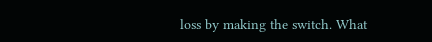loss by making the switch. What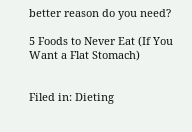better reason do you need?

5 Foods to Never Eat (If You Want a Flat Stomach)


Filed in: Dieting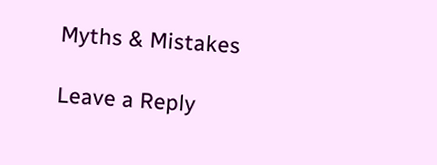Myths & Mistakes

Leave a Reply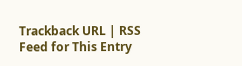Trackback URL | RSS Feed for This Entry